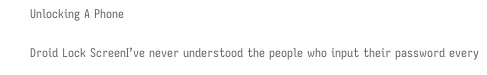Unlocking A Phone

Droid Lock ScreenI’ve never understood the people who input their password every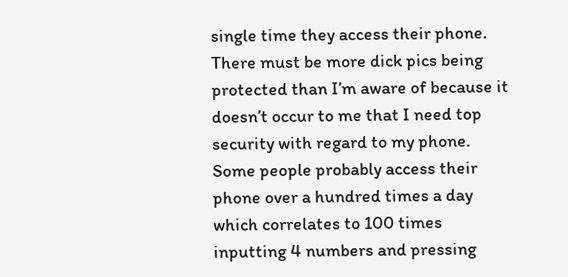single time they access their phone.  There must be more dick pics being protected than I’m aware of because it doesn’t occur to me that I need top security with regard to my phone.  Some people probably access their phone over a hundred times a day which correlates to 100 times inputting 4 numbers and pressing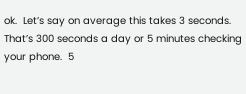ok.  Let’s say on average this takes 3 seconds.  That’s 300 seconds a day or 5 minutes checking your phone.  5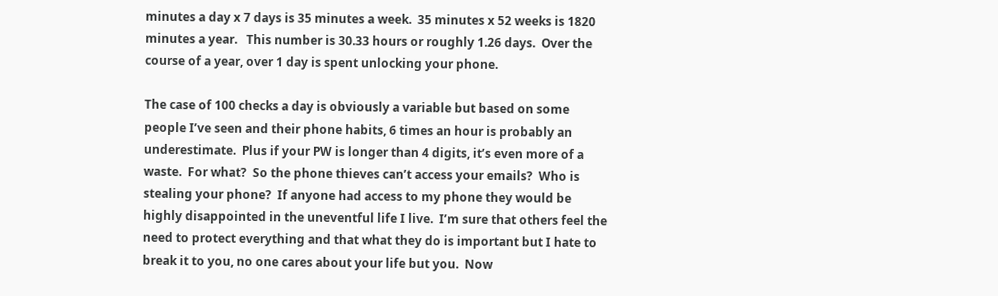minutes a day x 7 days is 35 minutes a week.  35 minutes x 52 weeks is 1820 minutes a year.   This number is 30.33 hours or roughly 1.26 days.  Over the course of a year, over 1 day is spent unlocking your phone.

The case of 100 checks a day is obviously a variable but based on some people I’ve seen and their phone habits, 6 times an hour is probably an underestimate.  Plus if your PW is longer than 4 digits, it’s even more of a waste.  For what?  So the phone thieves can’t access your emails?  Who is stealing your phone?  If anyone had access to my phone they would be highly disappointed in the uneventful life I live.  I’m sure that others feel the need to protect everything and that what they do is important but I hate to break it to you, no one cares about your life but you.  Now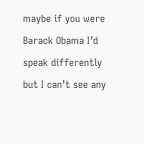maybe if you were Barack Obama I’d speak differently but I can’t see any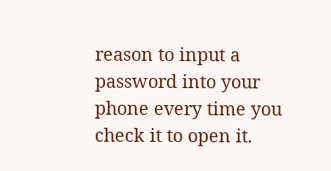reason to input a password into your phone every time you check it to open it.